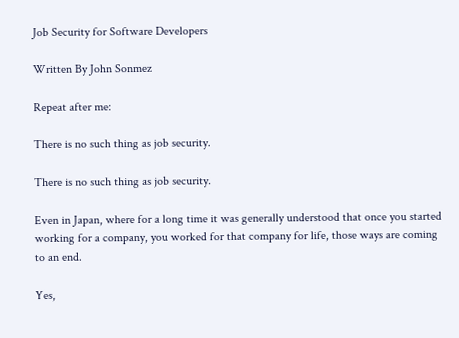Job Security for Software Developers

Written By John Sonmez

Repeat after me:

There is no such thing as job security.

There is no such thing as job security.

Even in Japan, where for a long time it was generally understood that once you started working for a company, you worked for that company for life, those ways are coming to an end.

Yes,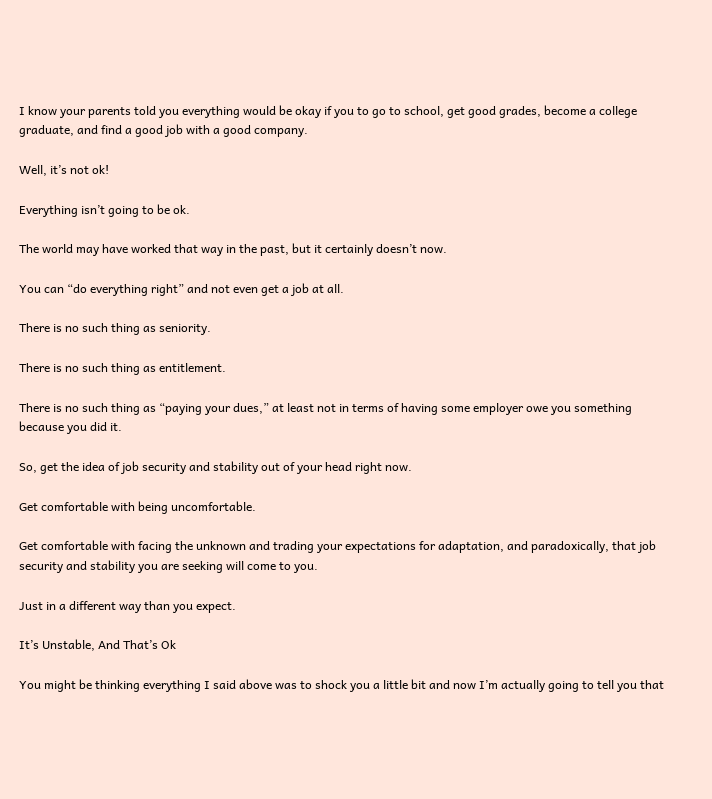I know your parents told you everything would be okay if you to go to school, get good grades, become a college graduate, and find a good job with a good company.

Well, it’s not ok!

Everything isn’t going to be ok.

The world may have worked that way in the past, but it certainly doesn’t now.

You can “do everything right” and not even get a job at all.

There is no such thing as seniority.

There is no such thing as entitlement.

There is no such thing as “paying your dues,” at least not in terms of having some employer owe you something because you did it.

So, get the idea of job security and stability out of your head right now.

Get comfortable with being uncomfortable.

Get comfortable with facing the unknown and trading your expectations for adaptation, and paradoxically, that job security and stability you are seeking will come to you.

Just in a different way than you expect.

It’s Unstable, And That’s Ok

You might be thinking everything I said above was to shock you a little bit and now I’m actually going to tell you that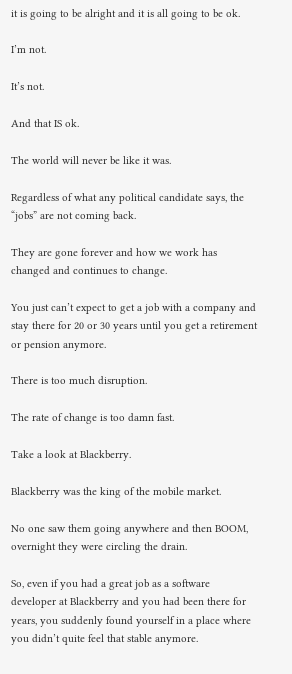it is going to be alright and it is all going to be ok.

I’m not.

It’s not.

And that IS ok.

The world will never be like it was.

Regardless of what any political candidate says, the “jobs” are not coming back.

They are gone forever and how we work has changed and continues to change.

You just can’t expect to get a job with a company and stay there for 20 or 30 years until you get a retirement or pension anymore.

There is too much disruption.

The rate of change is too damn fast.

Take a look at Blackberry.

Blackberry was the king of the mobile market.

No one saw them going anywhere and then BOOM, overnight they were circling the drain.

So, even if you had a great job as a software developer at Blackberry and you had been there for years, you suddenly found yourself in a place where you didn’t quite feel that stable anymore.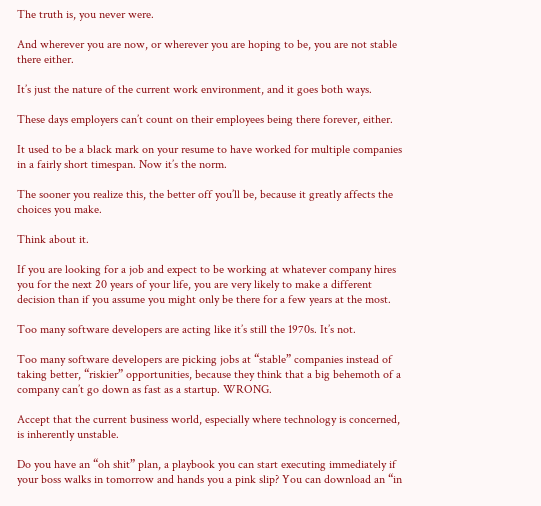The truth is, you never were.

And wherever you are now, or wherever you are hoping to be, you are not stable there either.

It’s just the nature of the current work environment, and it goes both ways.

These days employers can’t count on their employees being there forever, either.

It used to be a black mark on your resume to have worked for multiple companies in a fairly short timespan. Now it’s the norm.

The sooner you realize this, the better off you’ll be, because it greatly affects the choices you make.

Think about it.

If you are looking for a job and expect to be working at whatever company hires you for the next 20 years of your life, you are very likely to make a different decision than if you assume you might only be there for a few years at the most.

Too many software developers are acting like it’s still the 1970s. It’s not.

Too many software developers are picking jobs at “stable” companies instead of taking better, “riskier” opportunities, because they think that a big behemoth of a company can’t go down as fast as a startup. WRONG.

Accept that the current business world, especially where technology is concerned, is inherently unstable.

Do you have an “oh shit” plan, a playbook you can start executing immediately if your boss walks in tomorrow and hands you a pink slip? You can download an “in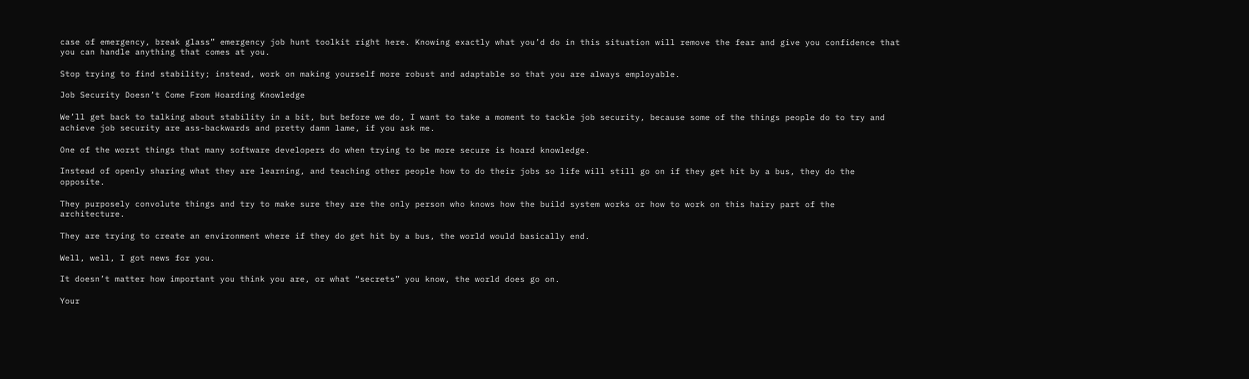case of emergency, break glass” emergency job hunt toolkit right here. Knowing exactly what you’d do in this situation will remove the fear and give you confidence that you can handle anything that comes at you.

Stop trying to find stability; instead, work on making yourself more robust and adaptable so that you are always employable.

Job Security Doesn’t Come From Hoarding Knowledge

We’ll get back to talking about stability in a bit, but before we do, I want to take a moment to tackle job security, because some of the things people do to try and achieve job security are ass-backwards and pretty damn lame, if you ask me.

One of the worst things that many software developers do when trying to be more secure is hoard knowledge.

Instead of openly sharing what they are learning, and teaching other people how to do their jobs so life will still go on if they get hit by a bus, they do the opposite.

They purposely convolute things and try to make sure they are the only person who knows how the build system works or how to work on this hairy part of the architecture.

They are trying to create an environment where if they do get hit by a bus, the world would basically end.

Well, well, I got news for you.

It doesn’t matter how important you think you are, or what “secrets” you know, the world does go on.

Your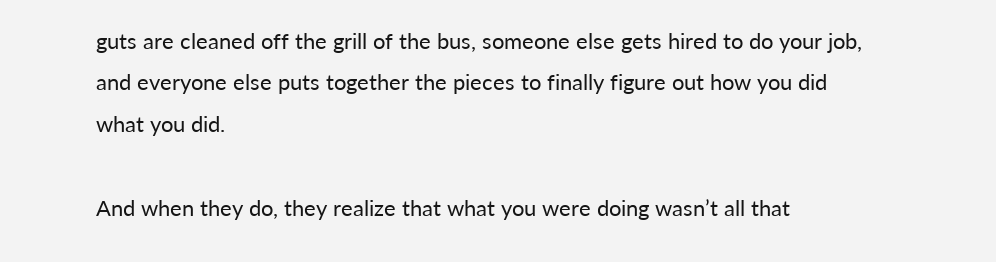guts are cleaned off the grill of the bus, someone else gets hired to do your job, and everyone else puts together the pieces to finally figure out how you did what you did.

And when they do, they realize that what you were doing wasn’t all that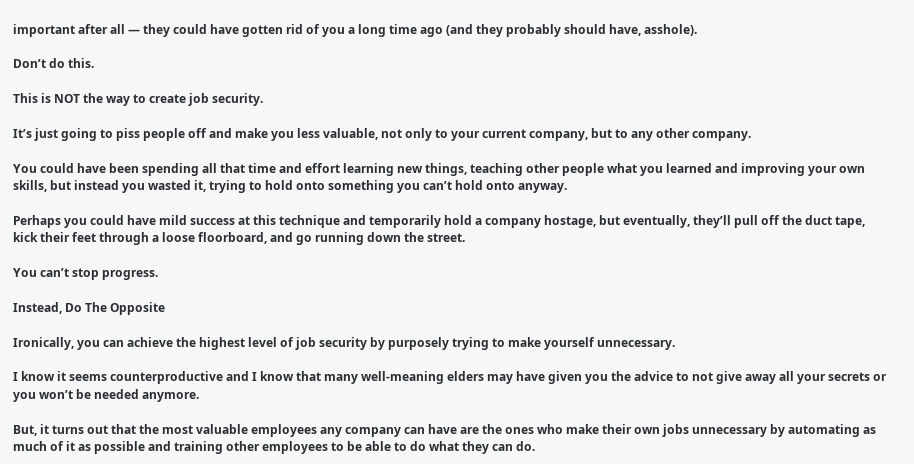important after all — they could have gotten rid of you a long time ago (and they probably should have, asshole).

Don’t do this.

This is NOT the way to create job security.

It’s just going to piss people off and make you less valuable, not only to your current company, but to any other company.

You could have been spending all that time and effort learning new things, teaching other people what you learned and improving your own skills, but instead you wasted it, trying to hold onto something you can’t hold onto anyway.

Perhaps you could have mild success at this technique and temporarily hold a company hostage, but eventually, they’ll pull off the duct tape, kick their feet through a loose floorboard, and go running down the street.

You can’t stop progress.

Instead, Do The Opposite

Ironically, you can achieve the highest level of job security by purposely trying to make yourself unnecessary.

I know it seems counterproductive and I know that many well-meaning elders may have given you the advice to not give away all your secrets or you won’t be needed anymore.

But, it turns out that the most valuable employees any company can have are the ones who make their own jobs unnecessary by automating as much of it as possible and training other employees to be able to do what they can do.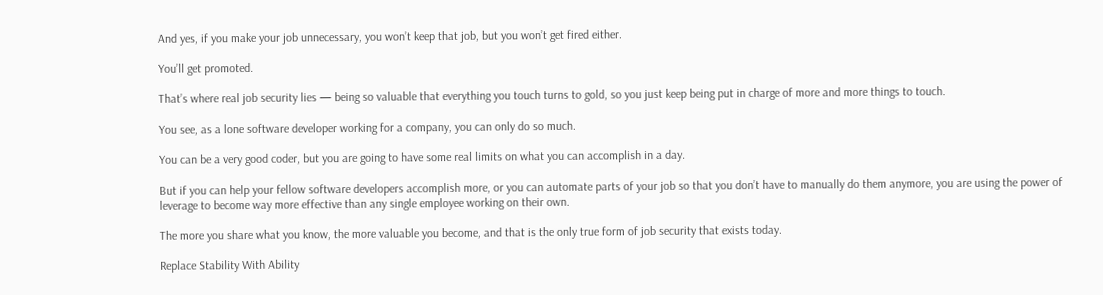And yes, if you make your job unnecessary, you won’t keep that job, but you won’t get fired either.

You’ll get promoted.

That’s where real job security lies — being so valuable that everything you touch turns to gold, so you just keep being put in charge of more and more things to touch.

You see, as a lone software developer working for a company, you can only do so much.

You can be a very good coder, but you are going to have some real limits on what you can accomplish in a day.

But if you can help your fellow software developers accomplish more, or you can automate parts of your job so that you don’t have to manually do them anymore, you are using the power of leverage to become way more effective than any single employee working on their own.

The more you share what you know, the more valuable you become, and that is the only true form of job security that exists today.

Replace Stability With Ability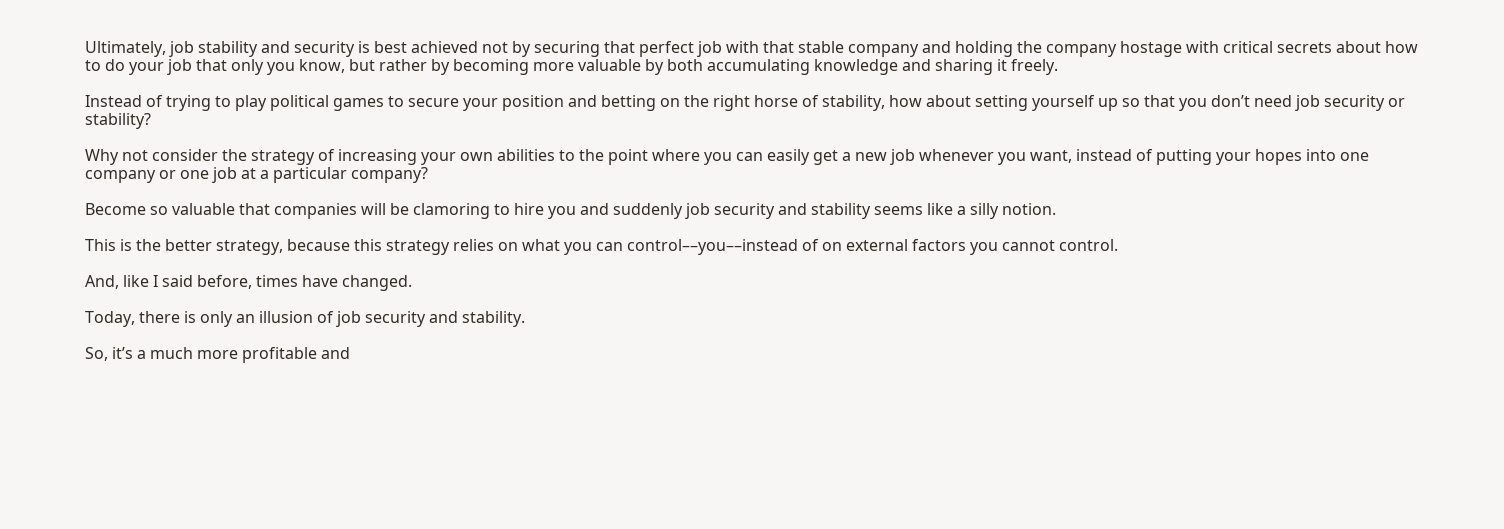Ultimately, job stability and security is best achieved not by securing that perfect job with that stable company and holding the company hostage with critical secrets about how to do your job that only you know, but rather by becoming more valuable by both accumulating knowledge and sharing it freely.

Instead of trying to play political games to secure your position and betting on the right horse of stability, how about setting yourself up so that you don’t need job security or stability?

Why not consider the strategy of increasing your own abilities to the point where you can easily get a new job whenever you want, instead of putting your hopes into one company or one job at a particular company?

Become so valuable that companies will be clamoring to hire you and suddenly job security and stability seems like a silly notion.

This is the better strategy, because this strategy relies on what you can control––you––instead of on external factors you cannot control.

And, like I said before, times have changed.

Today, there is only an illusion of job security and stability.

So, it’s a much more profitable and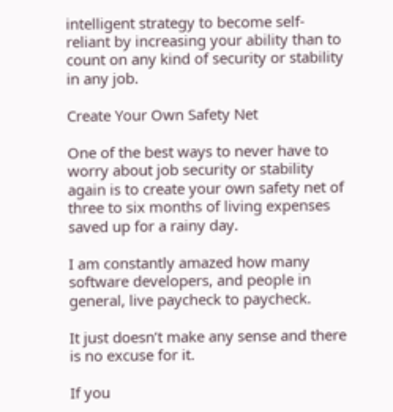intelligent strategy to become self-reliant by increasing your ability than to count on any kind of security or stability in any job.

Create Your Own Safety Net

One of the best ways to never have to worry about job security or stability again is to create your own safety net of three to six months of living expenses saved up for a rainy day.

I am constantly amazed how many software developers, and people in general, live paycheck to paycheck.

It just doesn’t make any sense and there is no excuse for it.

If you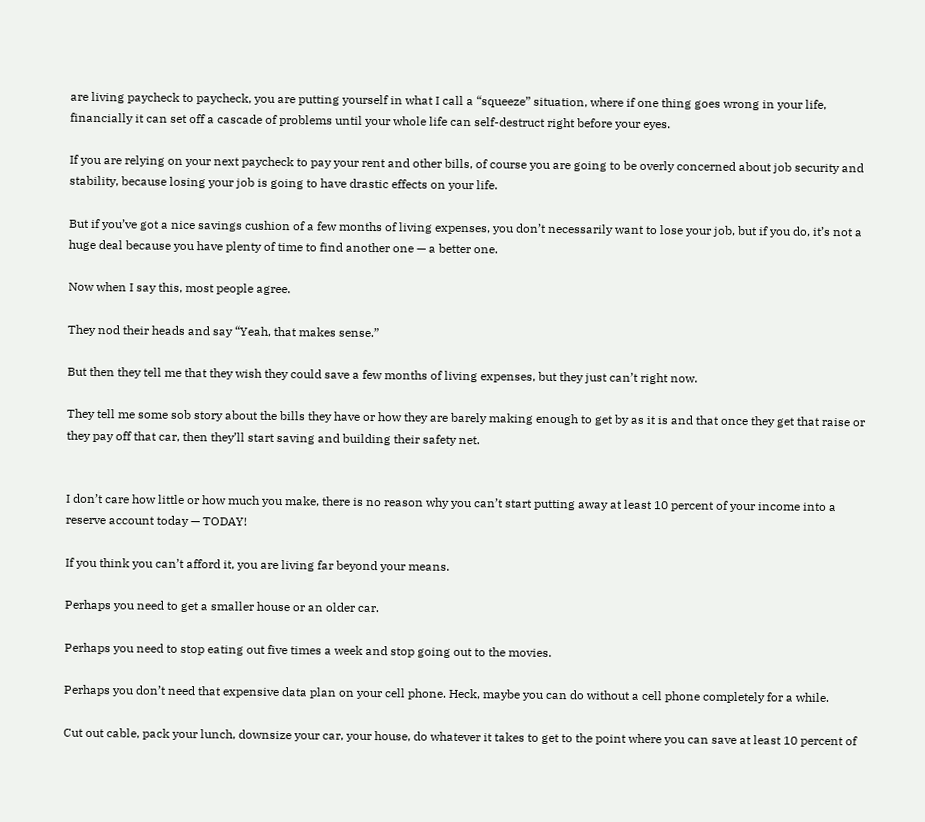are living paycheck to paycheck, you are putting yourself in what I call a “squeeze” situation, where if one thing goes wrong in your life, financially it can set off a cascade of problems until your whole life can self-destruct right before your eyes.

If you are relying on your next paycheck to pay your rent and other bills, of course you are going to be overly concerned about job security and stability, because losing your job is going to have drastic effects on your life.

But if you’ve got a nice savings cushion of a few months of living expenses, you don’t necessarily want to lose your job, but if you do, it’s not a huge deal because you have plenty of time to find another one — a better one.

Now when I say this, most people agree.

They nod their heads and say “Yeah, that makes sense.”

But then they tell me that they wish they could save a few months of living expenses, but they just can’t right now.

They tell me some sob story about the bills they have or how they are barely making enough to get by as it is and that once they get that raise or they pay off that car, then they’ll start saving and building their safety net.


I don’t care how little or how much you make, there is no reason why you can’t start putting away at least 10 percent of your income into a reserve account today — TODAY!

If you think you can’t afford it, you are living far beyond your means.

Perhaps you need to get a smaller house or an older car.

Perhaps you need to stop eating out five times a week and stop going out to the movies.

Perhaps you don’t need that expensive data plan on your cell phone. Heck, maybe you can do without a cell phone completely for a while.

Cut out cable, pack your lunch, downsize your car, your house, do whatever it takes to get to the point where you can save at least 10 percent of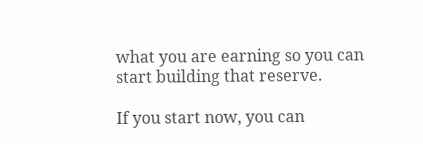what you are earning so you can start building that reserve.

If you start now, you can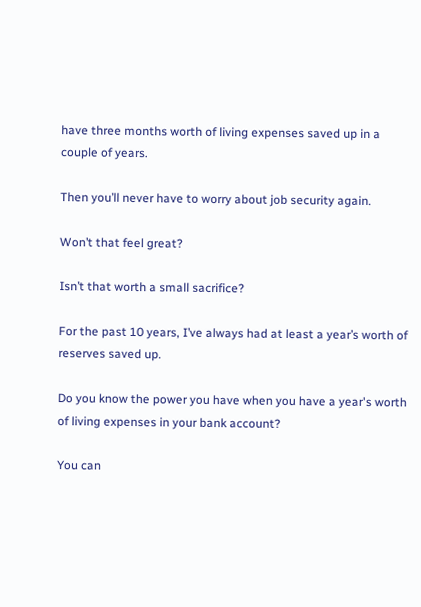have three months worth of living expenses saved up in a couple of years.

Then you’ll never have to worry about job security again.

Won’t that feel great?

Isn’t that worth a small sacrifice?

For the past 10 years, I’ve always had at least a year’s worth of reserves saved up.

Do you know the power you have when you have a year's worth of living expenses in your bank account?

You can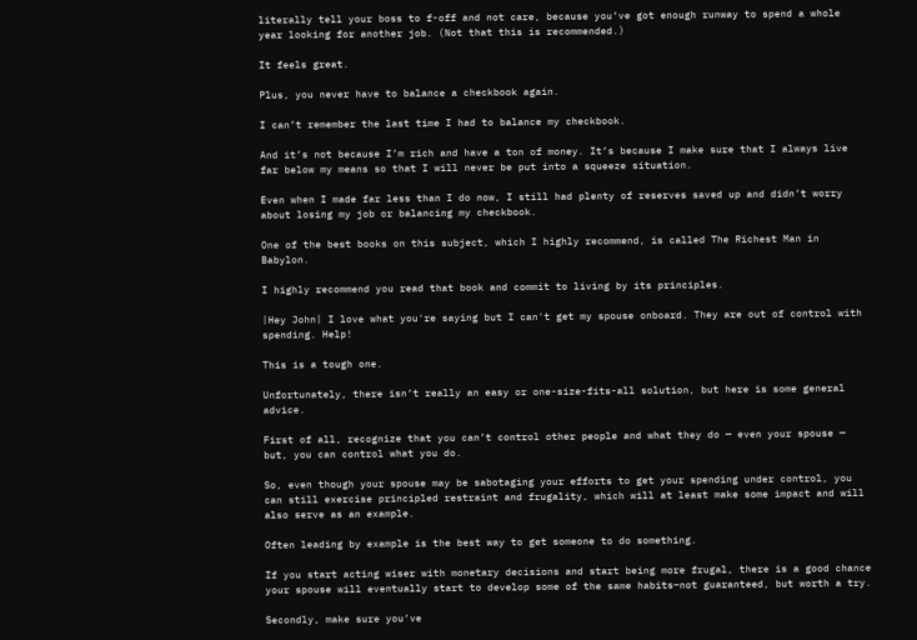literally tell your boss to f-off and not care, because you’ve got enough runway to spend a whole year looking for another job. (Not that this is recommended.)

It feels great.

Plus, you never have to balance a checkbook again.

I can’t remember the last time I had to balance my checkbook.

And it’s not because I’m rich and have a ton of money. It’s because I make sure that I always live far below my means so that I will never be put into a squeeze situation.

Even when I made far less than I do now, I still had plenty of reserves saved up and didn’t worry about losing my job or balancing my checkbook.

One of the best books on this subject, which I highly recommend, is called The Richest Man in Babylon.

I highly recommend you read that book and commit to living by its principles.

|Hey John| I love what you're saying but I can't get my spouse onboard. They are out of control with spending. Help!

This is a tough one.

Unfortunately, there isn’t really an easy or one-size-fits-all solution, but here is some general advice.

First of all, recognize that you can’t control other people and what they do — even your spouse — but, you can control what you do.

So, even though your spouse may be sabotaging your efforts to get your spending under control, you can still exercise principled restraint and frugality, which will at least make some impact and will also serve as an example.

Often leading by example is the best way to get someone to do something.

If you start acting wiser with monetary decisions and start being more frugal, there is a good chance your spouse will eventually start to develop some of the same habits–not guaranteed, but worth a try.

Secondly, make sure you’ve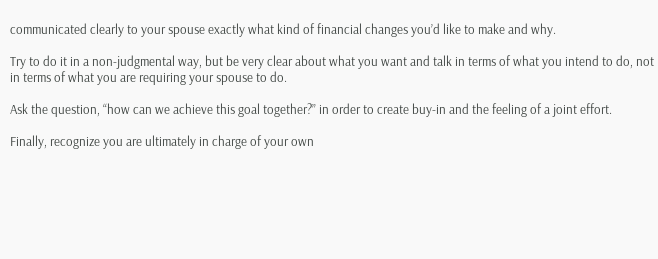communicated clearly to your spouse exactly what kind of financial changes you’d like to make and why.

Try to do it in a non-judgmental way, but be very clear about what you want and talk in terms of what you intend to do, not in terms of what you are requiring your spouse to do.

Ask the question, “how can we achieve this goal together?” in order to create buy-in and the feeling of a joint effort.

Finally, recognize you are ultimately in charge of your own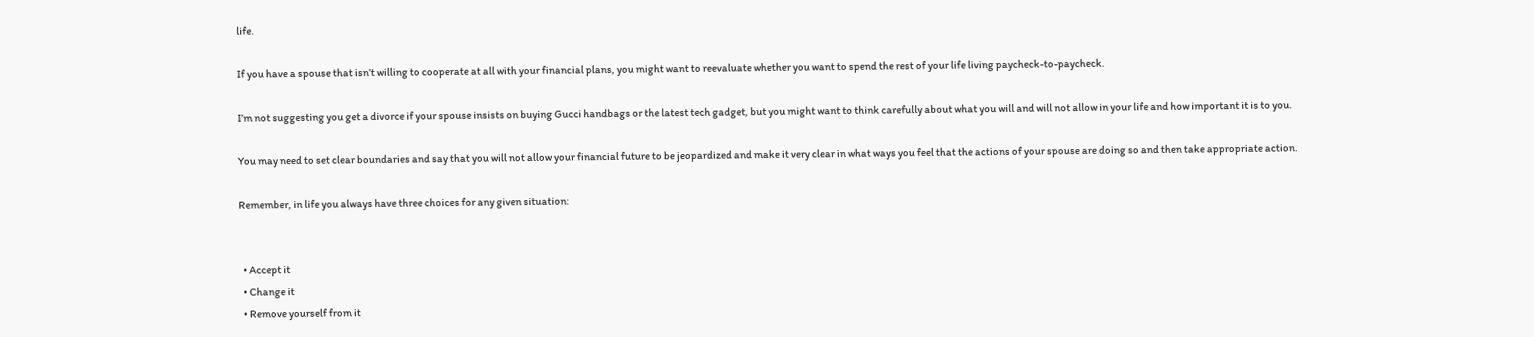life.

If you have a spouse that isn’t willing to cooperate at all with your financial plans, you might want to reevaluate whether you want to spend the rest of your life living paycheck-to-paycheck.

I’m not suggesting you get a divorce if your spouse insists on buying Gucci handbags or the latest tech gadget, but you might want to think carefully about what you will and will not allow in your life and how important it is to you.

You may need to set clear boundaries and say that you will not allow your financial future to be jeopardized and make it very clear in what ways you feel that the actions of your spouse are doing so and then take appropriate action.

Remember, in life you always have three choices for any given situation:


  • Accept it
  • Change it
  • Remove yourself from it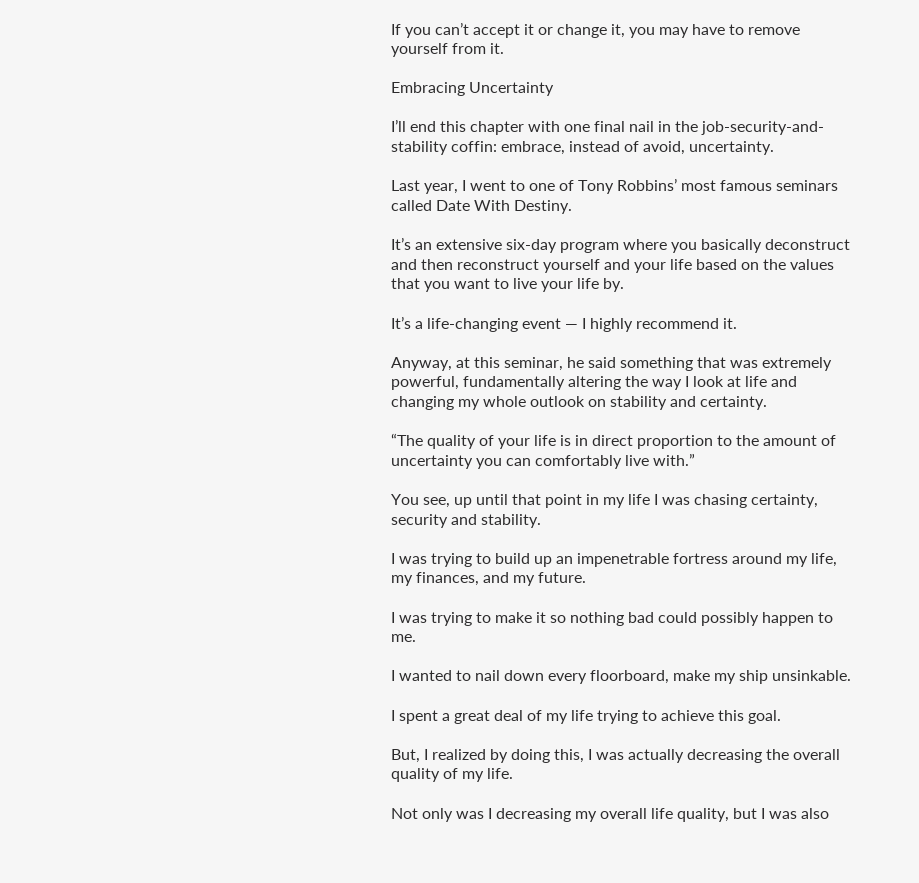If you can’t accept it or change it, you may have to remove yourself from it.

Embracing Uncertainty

I’ll end this chapter with one final nail in the job-security-and-stability coffin: embrace, instead of avoid, uncertainty.

Last year, I went to one of Tony Robbins’ most famous seminars called Date With Destiny.

It’s an extensive six-day program where you basically deconstruct and then reconstruct yourself and your life based on the values that you want to live your life by.

It’s a life-changing event — I highly recommend it.

Anyway, at this seminar, he said something that was extremely powerful, fundamentally altering the way I look at life and changing my whole outlook on stability and certainty.

“The quality of your life is in direct proportion to the amount of uncertainty you can comfortably live with.”

You see, up until that point in my life I was chasing certainty, security and stability.

I was trying to build up an impenetrable fortress around my life, my finances, and my future.

I was trying to make it so nothing bad could possibly happen to me.

I wanted to nail down every floorboard, make my ship unsinkable.

I spent a great deal of my life trying to achieve this goal.

But, I realized by doing this, I was actually decreasing the overall quality of my life.

Not only was I decreasing my overall life quality, but I was also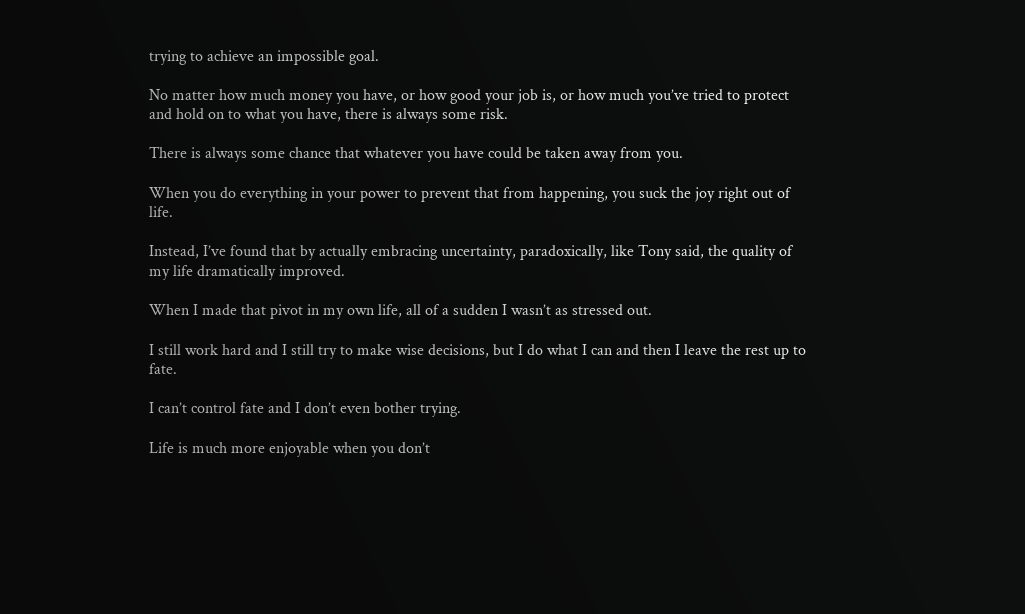trying to achieve an impossible goal.

No matter how much money you have, or how good your job is, or how much you’ve tried to protect and hold on to what you have, there is always some risk.

There is always some chance that whatever you have could be taken away from you.

When you do everything in your power to prevent that from happening, you suck the joy right out of life.

Instead, I’ve found that by actually embracing uncertainty, paradoxically, like Tony said, the quality of my life dramatically improved.

When I made that pivot in my own life, all of a sudden I wasn’t as stressed out.

I still work hard and I still try to make wise decisions, but I do what I can and then I leave the rest up to fate.

I can’t control fate and I don’t even bother trying.

Life is much more enjoyable when you don’t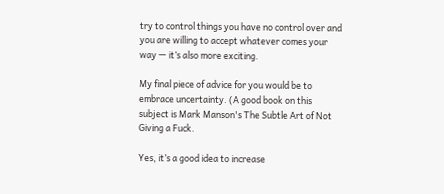try to control things you have no control over and you are willing to accept whatever comes your way — it’s also more exciting.

My final piece of advice for you would be to embrace uncertainty. (A good book on this subject is Mark Manson's The Subtle Art of Not Giving a Fuck.

Yes, it’s a good idea to increase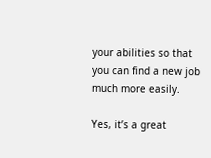your abilities so that you can find a new job much more easily.

Yes, it’s a great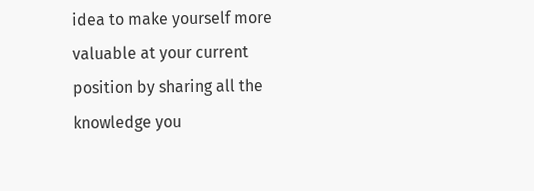idea to make yourself more valuable at your current position by sharing all the knowledge you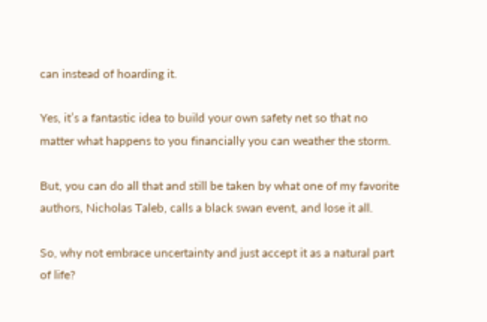can instead of hoarding it.

Yes, it’s a fantastic idea to build your own safety net so that no matter what happens to you financially you can weather the storm.

But, you can do all that and still be taken by what one of my favorite authors, Nicholas Taleb, calls a black swan event, and lose it all.

So, why not embrace uncertainty and just accept it as a natural part of life?